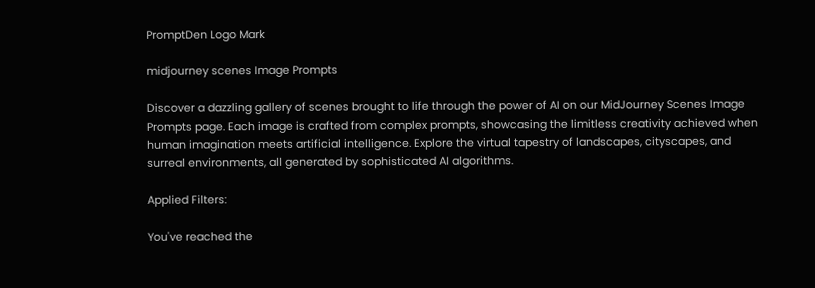PromptDen Logo Mark

midjourney scenes Image Prompts

Discover a dazzling gallery of scenes brought to life through the power of AI on our MidJourney Scenes Image Prompts page. Each image is crafted from complex prompts, showcasing the limitless creativity achieved when human imagination meets artificial intelligence. Explore the virtual tapestry of landscapes, cityscapes, and surreal environments, all generated by sophisticated AI algorithms.

Applied Filters:

You've reached the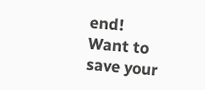end!
Want to save your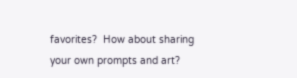favorites?  How about sharing your own prompts and art?